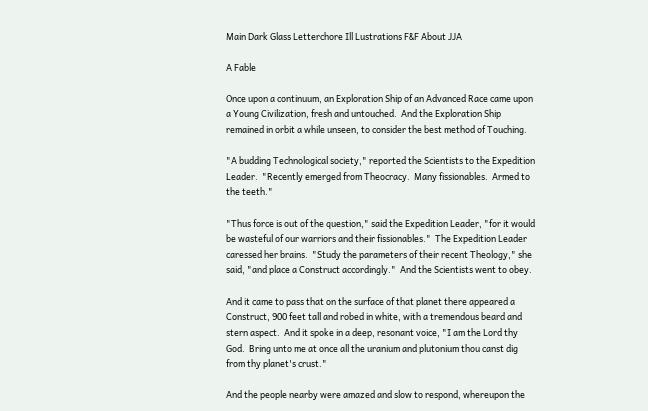Main Dark Glass Letterchore Ill Lustrations F&F About JJA

A Fable

Once upon a continuum, an Exploration Ship of an Advanced Race came upon a Young Civilization, fresh and untouched.  And the Exploration Ship remained in orbit a while unseen, to consider the best method of Touching.

"A budding Technological society," reported the Scientists to the Expedition Leader.  "Recently emerged from Theocracy.  Many fissionables.  Armed to the teeth."

"Thus force is out of the question," said the Expedition Leader, "for it would be wasteful of our warriors and their fissionables."  The Expedition Leader caressed her brains.  "Study the parameters of their recent Theology," she said, "and place a Construct accordingly."  And the Scientists went to obey.

And it came to pass that on the surface of that planet there appeared a Construct, 900 feet tall and robed in white, with a tremendous beard and stern aspect.  And it spoke in a deep, resonant voice, "I am the Lord thy God.  Bring unto me at once all the uranium and plutonium thou canst dig from thy planet's crust."

And the people nearby were amazed and slow to respond, whereupon the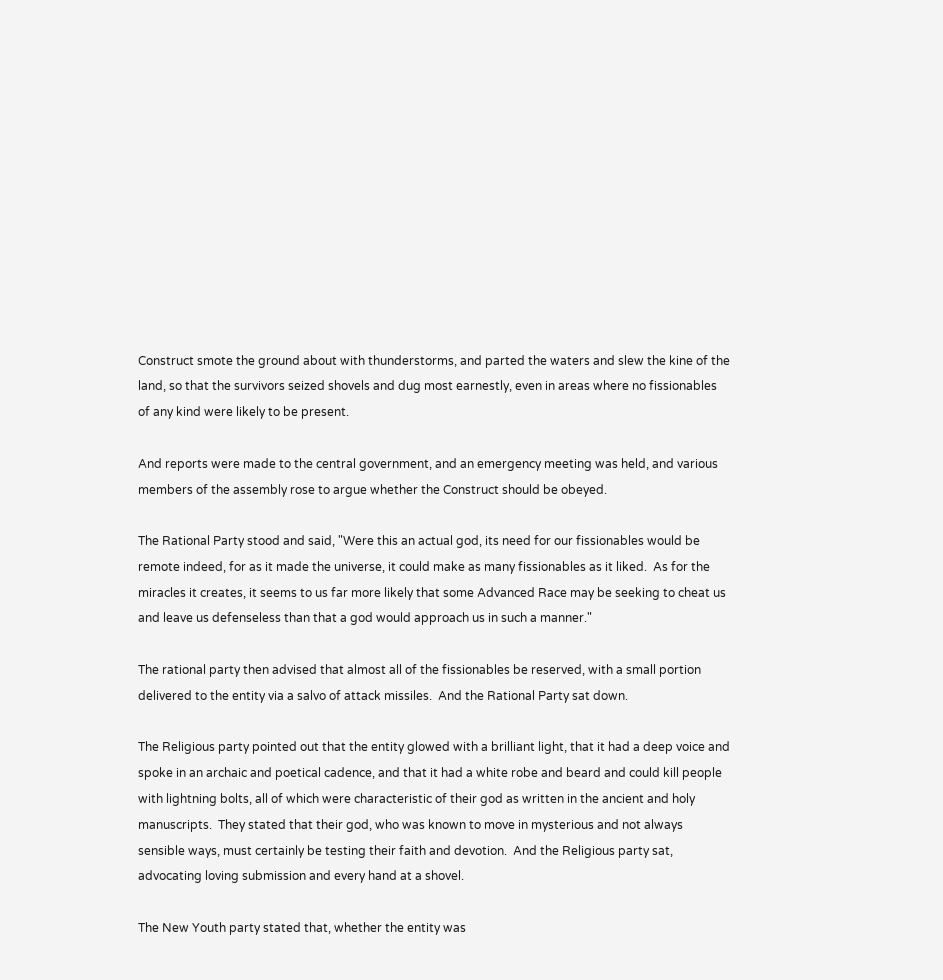Construct smote the ground about with thunderstorms, and parted the waters and slew the kine of the land, so that the survivors seized shovels and dug most earnestly, even in areas where no fissionables of any kind were likely to be present.

And reports were made to the central government, and an emergency meeting was held, and various members of the assembly rose to argue whether the Construct should be obeyed.

The Rational Party stood and said, "Were this an actual god, its need for our fissionables would be remote indeed, for as it made the universe, it could make as many fissionables as it liked.  As for the miracles it creates, it seems to us far more likely that some Advanced Race may be seeking to cheat us and leave us defenseless than that a god would approach us in such a manner."

The rational party then advised that almost all of the fissionables be reserved, with a small portion delivered to the entity via a salvo of attack missiles.  And the Rational Party sat down.

The Religious party pointed out that the entity glowed with a brilliant light, that it had a deep voice and spoke in an archaic and poetical cadence, and that it had a white robe and beard and could kill people with lightning bolts, all of which were characteristic of their god as written in the ancient and holy manuscripts.  They stated that their god, who was known to move in mysterious and not always sensible ways, must certainly be testing their faith and devotion.  And the Religious party sat, advocating loving submission and every hand at a shovel.

The New Youth party stated that, whether the entity was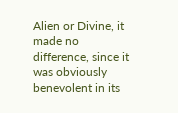Alien or Divine, it made no difference, since it was obviously benevolent in its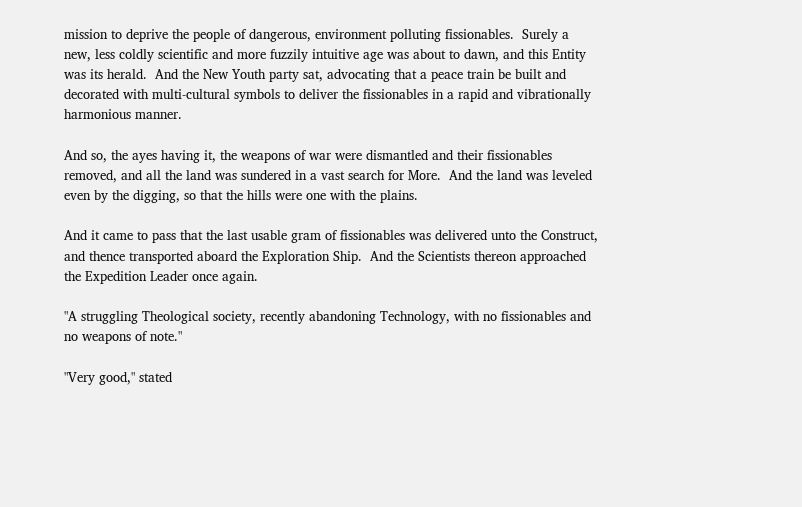mission to deprive the people of dangerous, environment polluting fissionables.  Surely a new, less coldly scientific and more fuzzily intuitive age was about to dawn, and this Entity was its herald.  And the New Youth party sat, advocating that a peace train be built and decorated with multi-cultural symbols to deliver the fissionables in a rapid and vibrationally harmonious manner.

And so, the ayes having it, the weapons of war were dismantled and their fissionables removed, and all the land was sundered in a vast search for More.  And the land was leveled even by the digging, so that the hills were one with the plains.

And it came to pass that the last usable gram of fissionables was delivered unto the Construct, and thence transported aboard the Exploration Ship.  And the Scientists thereon approached the Expedition Leader once again.

"A struggling Theological society, recently abandoning Technology, with no fissionables and no weapons of note."

"Very good," stated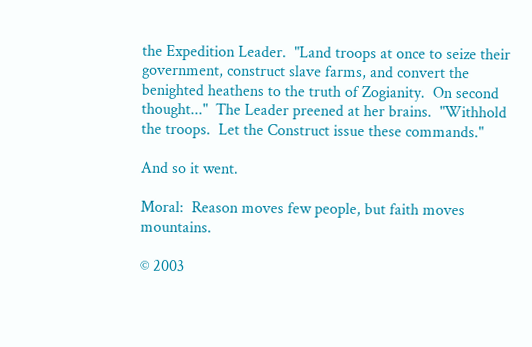the Expedition Leader.  "Land troops at once to seize their government, construct slave farms, and convert the benighted heathens to the truth of Zogianity.  On second thought..."  The Leader preened at her brains.  "Withhold the troops.  Let the Construct issue these commands."

And so it went.

Moral:  Reason moves few people, but faith moves mountains.

© 2003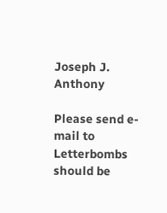Joseph J. Anthony

Please send e-mail to  Letterbombs should be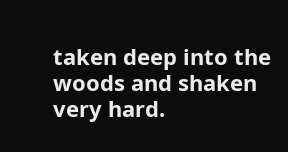taken deep into the woods and shaken very hard.